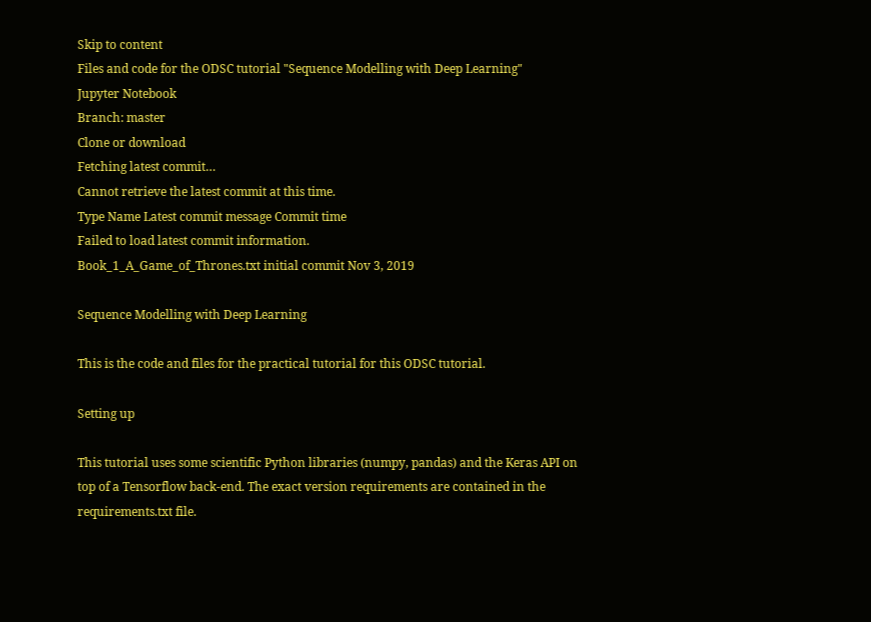Skip to content
Files and code for the ODSC tutorial "Sequence Modelling with Deep Learning"
Jupyter Notebook
Branch: master
Clone or download
Fetching latest commit…
Cannot retrieve the latest commit at this time.
Type Name Latest commit message Commit time
Failed to load latest commit information.
Book_1_A_Game_of_Thrones.txt initial commit Nov 3, 2019

Sequence Modelling with Deep Learning

This is the code and files for the practical tutorial for this ODSC tutorial.

Setting up

This tutorial uses some scientific Python libraries (numpy, pandas) and the Keras API on top of a Tensorflow back-end. The exact version requirements are contained in the requirements.txt file.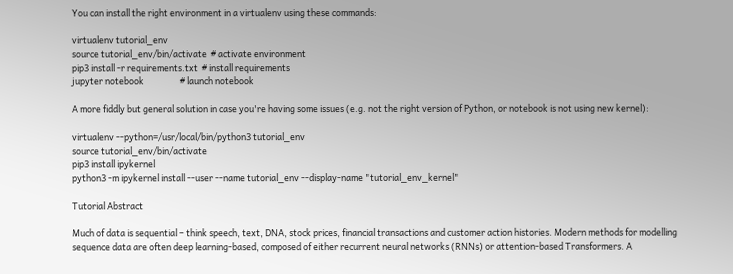You can install the right environment in a virtualenv using these commands:

virtualenv tutorial_env
source tutorial_env/bin/activate  # activate environment
pip3 install -r requirements.txt  # install requirements
jupyter notebook                  # launch notebook

A more fiddly but general solution in case you're having some issues (e.g. not the right version of Python, or notebook is not using new kernel):

virtualenv --python=/usr/local/bin/python3 tutorial_env
source tutorial_env/bin/activate
pip3 install ipykernel
python3 -m ipykernel install --user --name tutorial_env --display-name "tutorial_env_kernel"

Tutorial Abstract

Much of data is sequential – think speech, text, DNA, stock prices, financial transactions and customer action histories. Modern methods for modelling sequence data are often deep learning-based, composed of either recurrent neural networks (RNNs) or attention-based Transformers. A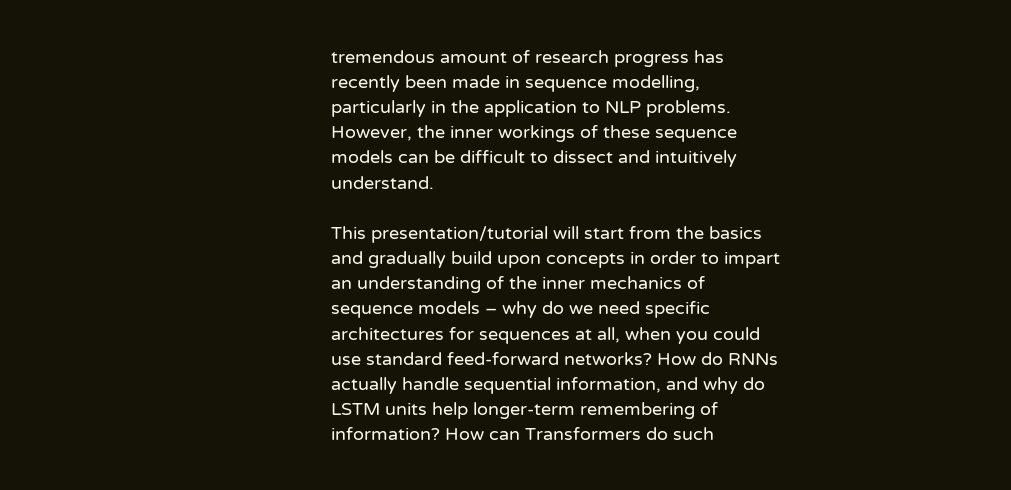tremendous amount of research progress has recently been made in sequence modelling, particularly in the application to NLP problems. However, the inner workings of these sequence models can be difficult to dissect and intuitively understand.

This presentation/tutorial will start from the basics and gradually build upon concepts in order to impart an understanding of the inner mechanics of sequence models – why do we need specific architectures for sequences at all, when you could use standard feed-forward networks? How do RNNs actually handle sequential information, and why do LSTM units help longer-term remembering of information? How can Transformers do such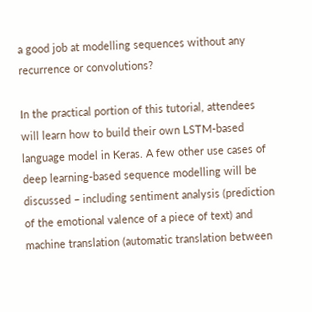a good job at modelling sequences without any recurrence or convolutions?

In the practical portion of this tutorial, attendees will learn how to build their own LSTM-based language model in Keras. A few other use cases of deep learning-based sequence modelling will be discussed – including sentiment analysis (prediction of the emotional valence of a piece of text) and machine translation (automatic translation between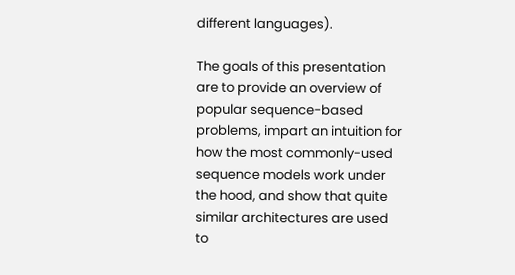different languages).

The goals of this presentation are to provide an overview of popular sequence-based problems, impart an intuition for how the most commonly-used sequence models work under the hood, and show that quite similar architectures are used to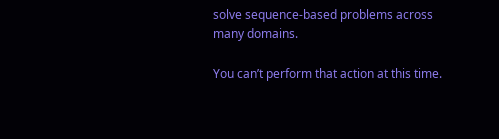solve sequence-based problems across many domains.

You can’t perform that action at this time.